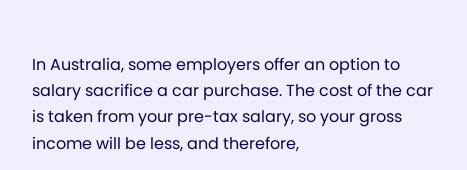In Australia, some employers offer an option to salary sacrifice a car purchase. The cost of the car is taken from your pre-tax salary, so your gross income will be less, and therefore,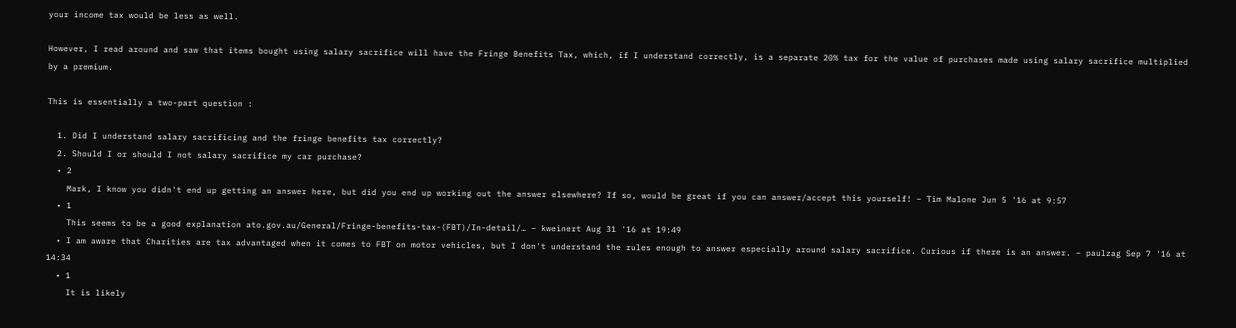your income tax would be less as well.

However, I read around and saw that items bought using salary sacrifice will have the Fringe Benefits Tax, which, if I understand correctly, is a separate 20% tax for the value of purchases made using salary sacrifice multiplied by a premium.

This is essentially a two-part question :

  1. Did I understand salary sacrificing and the fringe benefits tax correctly?
  2. Should I or should I not salary sacrifice my car purchase?
  • 2
    Mark, I know you didn't end up getting an answer here, but did you end up working out the answer elsewhere? If so, would be great if you can answer/accept this yourself! – Tim Malone Jun 5 '16 at 9:57
  • 1
    This seems to be a good explanation ato.gov.au/General/Fringe-benefits-tax-(FBT)/In-detail/… – kweinert Aug 31 '16 at 19:49
  • I am aware that Charities are tax advantaged when it comes to FBT on motor vehicles, but I don't understand the rules enough to answer especially around salary sacrifice. Curious if there is an answer. – paulzag Sep 7 '16 at 14:34
  • 1
    It is likely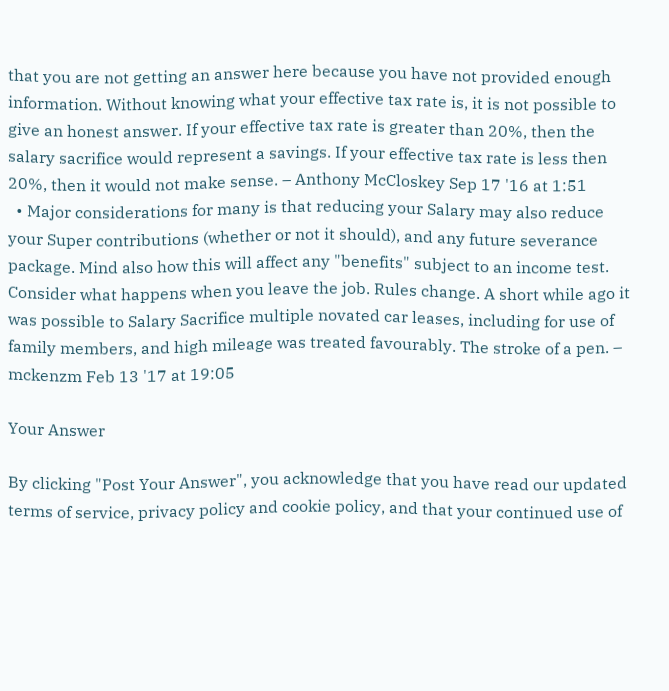that you are not getting an answer here because you have not provided enough information. Without knowing what your effective tax rate is, it is not possible to give an honest answer. If your effective tax rate is greater than 20%, then the salary sacrifice would represent a savings. If your effective tax rate is less then 20%, then it would not make sense. – Anthony McCloskey Sep 17 '16 at 1:51
  • Major considerations for many is that reducing your Salary may also reduce your Super contributions (whether or not it should), and any future severance package. Mind also how this will affect any "benefits" subject to an income test. Consider what happens when you leave the job. Rules change. A short while ago it was possible to Salary Sacrifice multiple novated car leases, including for use of family members, and high mileage was treated favourably. The stroke of a pen. – mckenzm Feb 13 '17 at 19:05

Your Answer

By clicking "Post Your Answer", you acknowledge that you have read our updated terms of service, privacy policy and cookie policy, and that your continued use of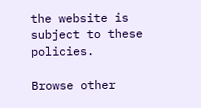the website is subject to these policies.

Browse other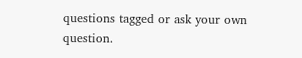questions tagged or ask your own question.